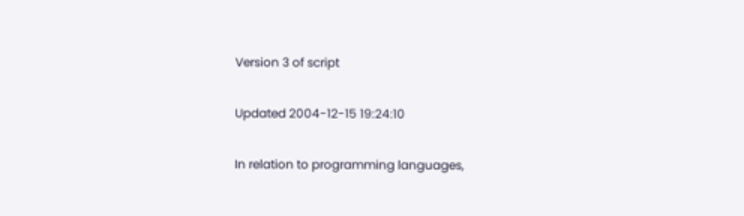Version 3 of script

Updated 2004-12-15 19:24:10

In relation to programming languages,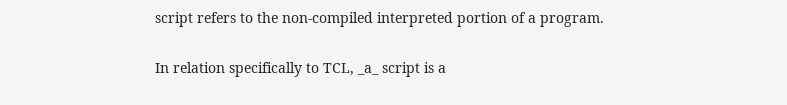script refers to the non-compiled interpreted portion of a program.

In relation specifically to TCL, _a_ script is a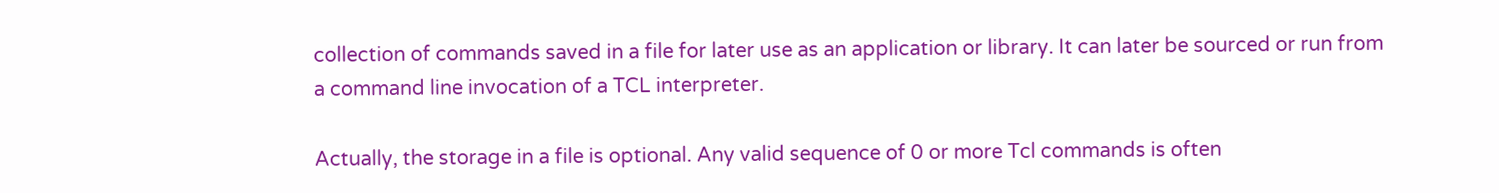collection of commands saved in a file for later use as an application or library. It can later be sourced or run from a command line invocation of a TCL interpreter.

Actually, the storage in a file is optional. Any valid sequence of 0 or more Tcl commands is often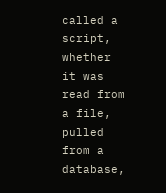called a script, whether it was read from a file, pulled from a database,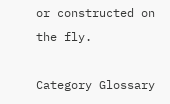or constructed on the fly.

Category Glossary